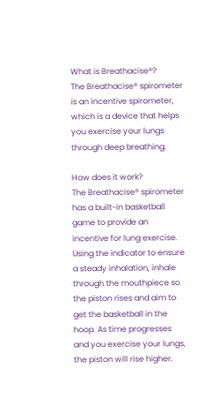What is Breathacise®?
The Breathacise® spirometer is an incentive spirometer, which is a device that helps you exercise your lungs through deep breathing.

How does it work?
The Breathacise® spirometer has a built-in basketball game to provide an incentive for lung exercise. Using the indicator to ensure a steady inhalation, inhale through the mouthpiece so the piston rises and aim to get the basketball in the hoop. As time progresses and you exercise your lungs, the piston will rise higher.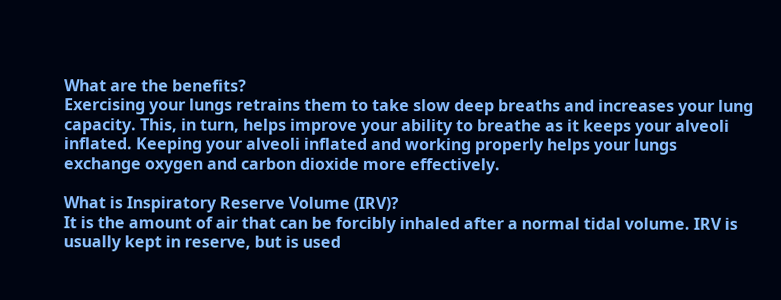What are the benefits?
Exercising your lungs retrains them to take slow deep breaths and increases your lung capacity. This, in turn, helps improve your ability to breathe as it keeps your alveoli inflated. Keeping your alveoli inflated and working properly helps your lungs exchange oxygen and carbon dioxide more effectively.

What is Inspiratory Reserve Volume (IRV)?
It is the amount of air that can be forcibly inhaled after a normal tidal volume. IRV is usually kept in reserve, but is used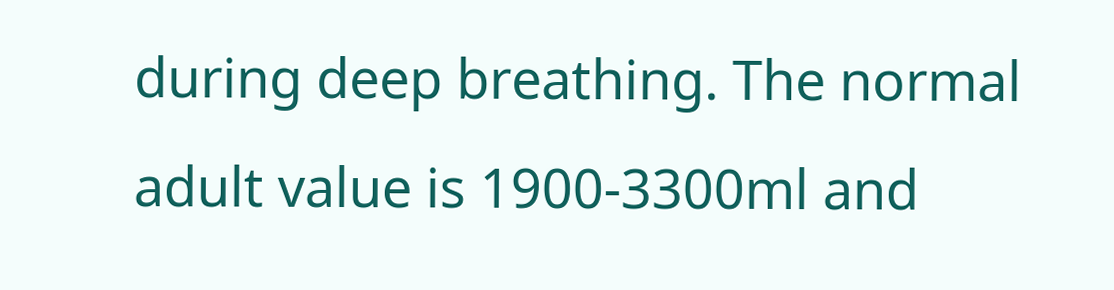during deep breathing. The normal adult value is 1900-3300ml and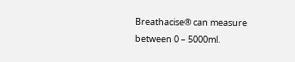Breathacise® can measure between 0 – 5000ml.